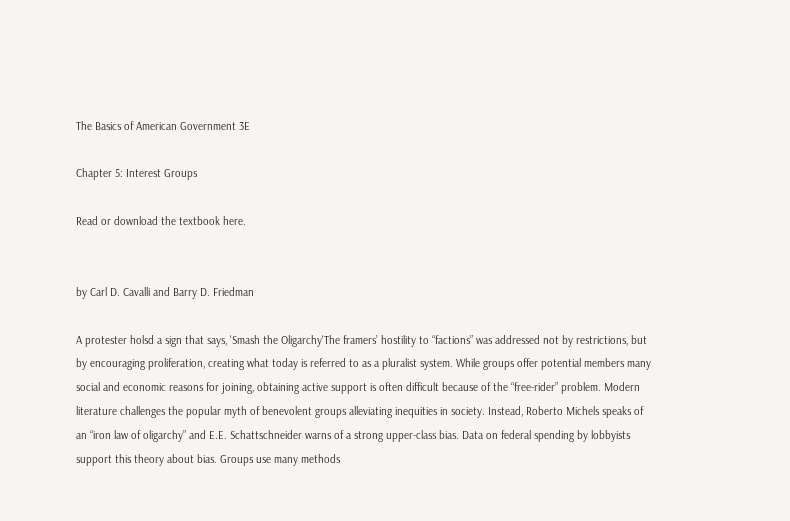The Basics of American Government 3E

Chapter 5: Interest Groups

Read or download the textbook here.


by Carl D. Cavalli and Barry D. Friedman

A protester holsd a sign that says, 'Smash the Oligarchy'The framers’ hostility to “factions” was addressed not by restrictions, but by encouraging proliferation, creating what today is referred to as a pluralist system. While groups offer potential members many social and economic reasons for joining, obtaining active support is often difficult because of the “free-rider” problem. Modern literature challenges the popular myth of benevolent groups alleviating inequities in society. Instead, Roberto Michels speaks of an “iron law of oligarchy” and E.E. Schattschneider warns of a strong upper-class bias. Data on federal spending by lobbyists support this theory about bias. Groups use many methods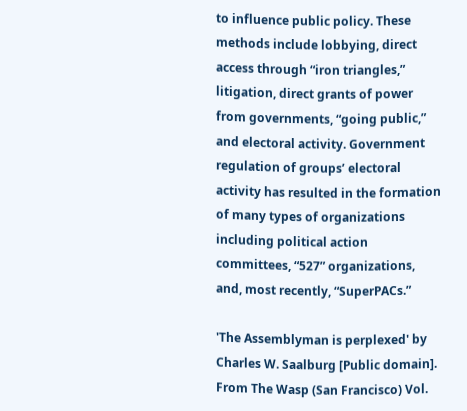to influence public policy. These methods include lobbying, direct access through “iron triangles,” litigation, direct grants of power from governments, “going public,” and electoral activity. Government regulation of groups’ electoral activity has resulted in the formation of many types of organizations including political action committees, “527” organizations, and, most recently, “SuperPACs.”

'The Assemblyman is perplexed' by Charles W. Saalburg [Public domain]. From The Wasp (San Francisco) Vol.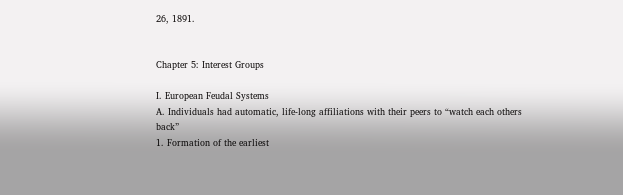26, 1891.


Chapter 5: Interest Groups

I. European Feudal Systems
A. Individuals had automatic, life-long affiliations with their peers to “watch each others back”
1. Formation of the earliest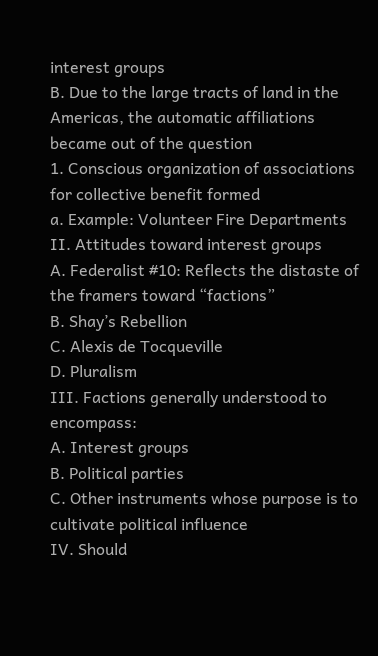interest groups
B. Due to the large tracts of land in the Americas, the automatic affiliations became out of the question
1. Conscious organization of associations for collective benefit formed
a. Example: Volunteer Fire Departments
II. Attitudes toward interest groups
A. Federalist #10: Reflects the distaste of the framers toward “factions”
B. Shay’s Rebellion
C. Alexis de Tocqueville
D. Pluralism
III. Factions generally understood to encompass:
A. Interest groups
B. Political parties
C. Other instruments whose purpose is to cultivate political influence
IV. Should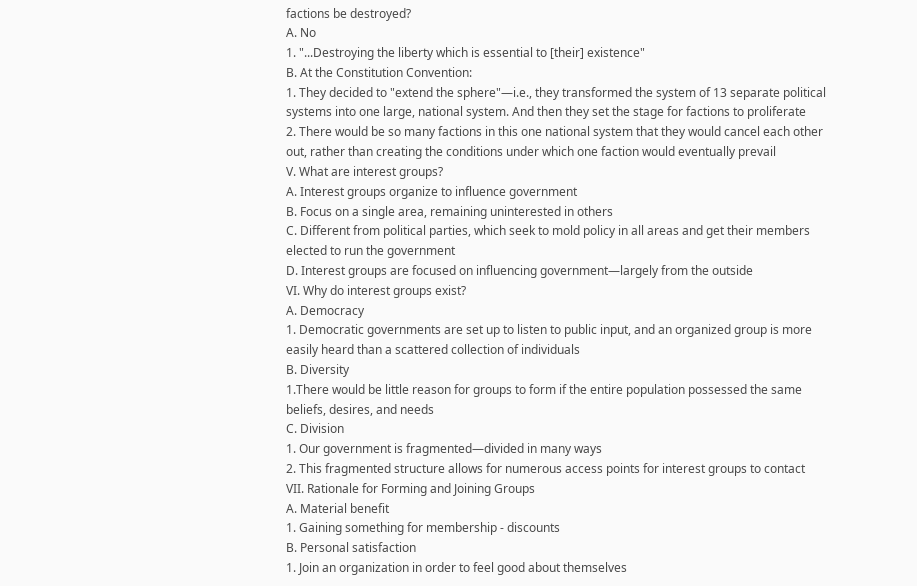factions be destroyed?
A. No
1. "...Destroying the liberty which is essential to [their] existence"
B. At the Constitution Convention:
1. They decided to "extend the sphere"—i.e., they transformed the system of 13 separate political systems into one large, national system. And then they set the stage for factions to proliferate
2. There would be so many factions in this one national system that they would cancel each other out, rather than creating the conditions under which one faction would eventually prevail
V. What are interest groups?
A. Interest groups organize to influence government
B. Focus on a single area, remaining uninterested in others
C. Different from political parties, which seek to mold policy in all areas and get their members elected to run the government
D. Interest groups are focused on influencing government—largely from the outside
VI. Why do interest groups exist?
A. Democracy
1. Democratic governments are set up to listen to public input, and an organized group is more easily heard than a scattered collection of individuals
B. Diversity
1.There would be little reason for groups to form if the entire population possessed the same beliefs, desires, and needs
C. Division
1. Our government is fragmented—divided in many ways
2. This fragmented structure allows for numerous access points for interest groups to contact
VII. Rationale for Forming and Joining Groups
A. Material benefit
1. Gaining something for membership - discounts
B. Personal satisfaction
1. Join an organization in order to feel good about themselves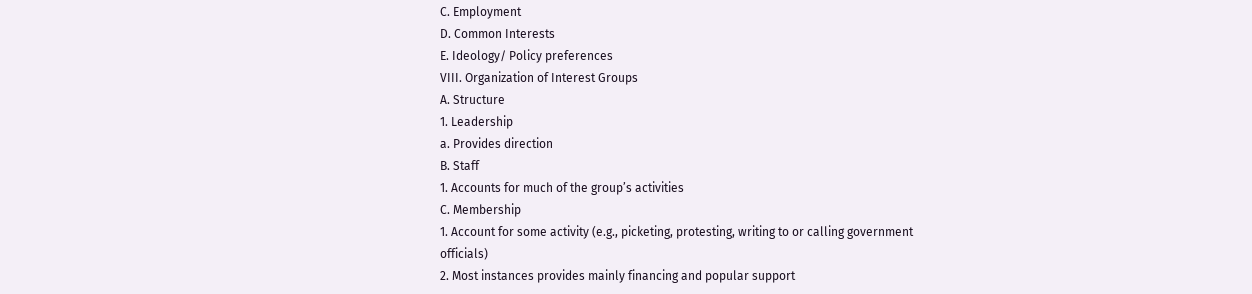C. Employment
D. Common Interests
E. Ideology/ Policy preferences
VIII. Organization of Interest Groups
A. Structure
1. Leadership
a. Provides direction
B. Staff
1. Accounts for much of the group’s activities
C. Membership
1. Account for some activity (e.g., picketing, protesting, writing to or calling government officials)
2. Most instances provides mainly financing and popular support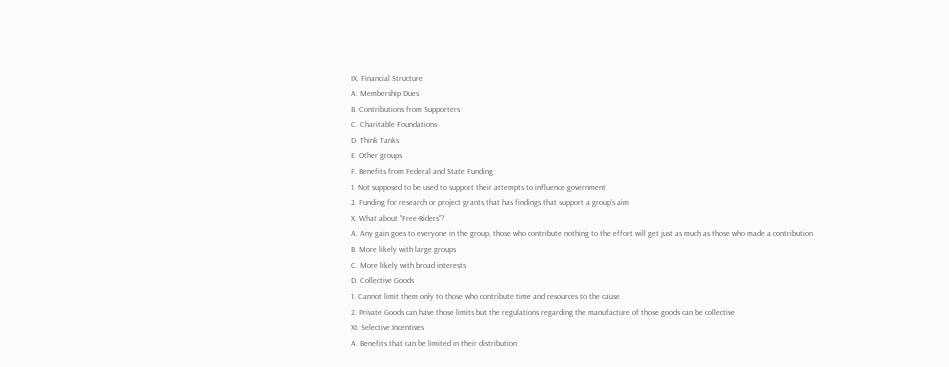IX. Financial Structure
A. Membership Dues
B. Contributions from Supporters
C. Charitable Foundations
D. Think Tanks
E. Other groups
F. Benefits from Federal and State Funding
1. Not supposed to be used to support their attempts to influence government
2. Funding for research or project grants that has findings that support a group’s aim
X. What about "Free-Riders"?
A. Any gain goes to everyone in the group, those who contribute nothing to the effort will get just as much as those who made a contribution
B. More likely with large groups
C. More likely with broad interests
D. Collective Goods
1. Cannot limit them only to those who contribute time and resources to the cause
2. Private Goods can have those limits but the regulations regarding the manufacture of those goods can be collective
XI. Selective Incentives
A. Benefits that can be limited in their distribution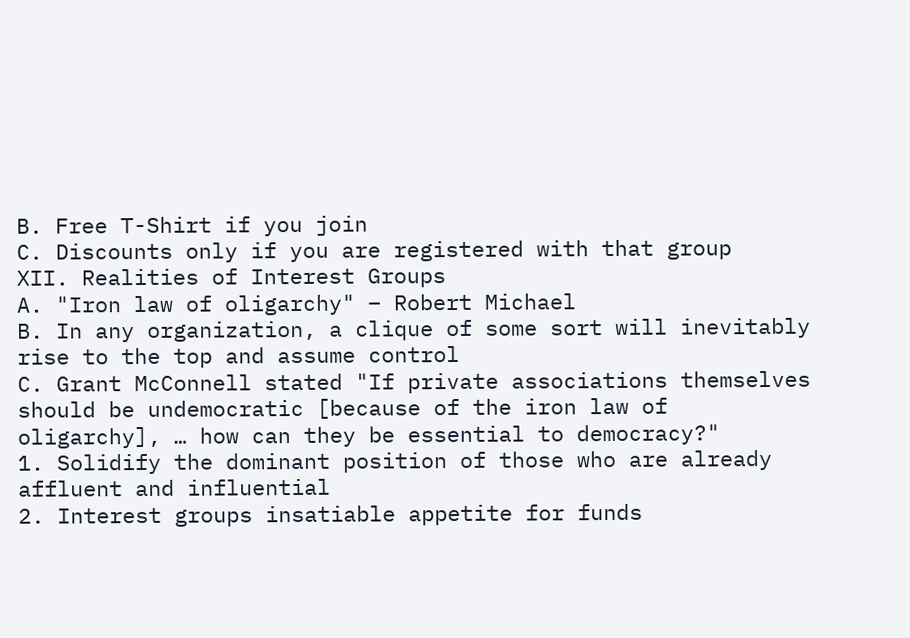B. Free T-Shirt if you join
C. Discounts only if you are registered with that group
XII. Realities of Interest Groups
A. "Iron law of oligarchy" – Robert Michael
B. In any organization, a clique of some sort will inevitably rise to the top and assume control
C. Grant McConnell stated "If private associations themselves should be undemocratic [because of the iron law of oligarchy], … how can they be essential to democracy?"
1. Solidify the dominant position of those who are already affluent and influential
2. Interest groups insatiable appetite for funds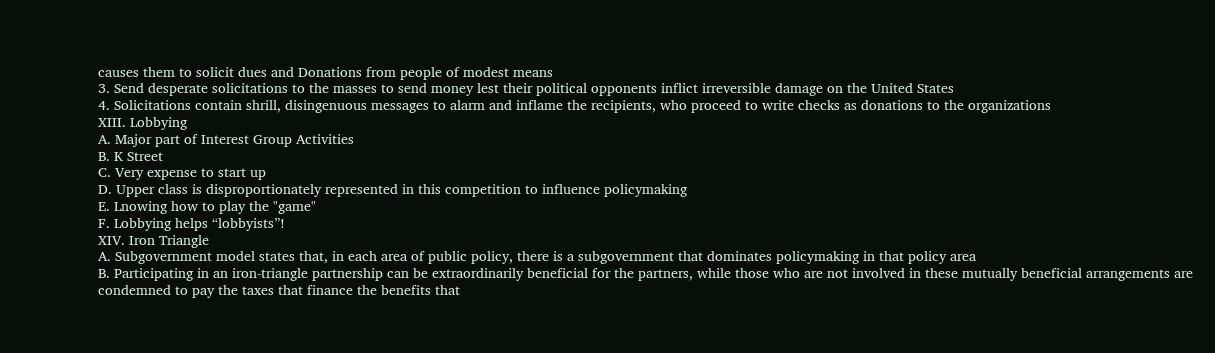causes them to solicit dues and Donations from people of modest means
3. Send desperate solicitations to the masses to send money lest their political opponents inflict irreversible damage on the United States
4. Solicitations contain shrill, disingenuous messages to alarm and inflame the recipients, who proceed to write checks as donations to the organizations
XIII. Lobbying
A. Major part of Interest Group Activities
B. K Street
C. Very expense to start up
D. Upper class is disproportionately represented in this competition to influence policymaking
E. Lnowing how to play the "game"
F. Lobbying helps “lobbyists”!
XIV. Iron Triangle
A. Subgovernment model states that, in each area of public policy, there is a subgovernment that dominates policymaking in that policy area
B. Participating in an iron-triangle partnership can be extraordinarily beneficial for the partners, while those who are not involved in these mutually beneficial arrangements are condemned to pay the taxes that finance the benefits that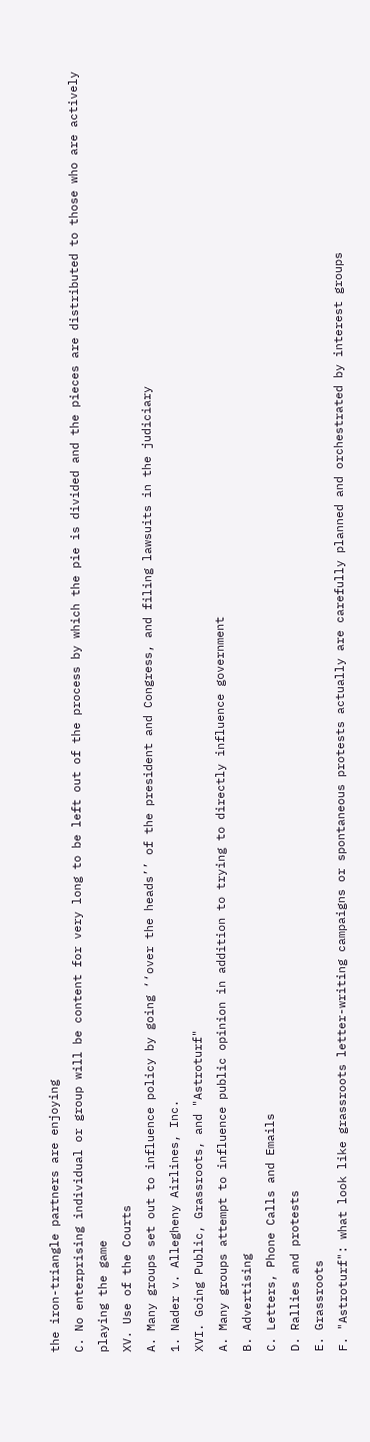the iron-triangle partners are enjoying
C. No enterprising individual or group will be content for very long to be left out of the process by which the pie is divided and the pieces are distributed to those who are actively playing the game
XV. Use of the Courts
A. Many groups set out to influence policy by going ‘‘over the heads’’ of the president and Congress, and filing lawsuits in the judiciary
1. Nader v. Allegheny Airlines, Inc.
XVI. Going Public, Grassroots, and "Astroturf"
A. Many groups attempt to influence public opinion in addition to trying to directly influence government
B. Advertising
C. Letters, Phone Calls and Emails
D. Rallies and protests
E. Grassroots
F. "Astroturf": what look like grassroots letter-writing campaigns or spontaneous protests actually are carefully planned and orchestrated by interest groups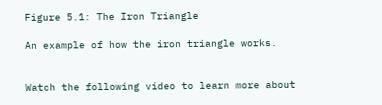Figure 5.1: The Iron Triangle

An example of how the iron triangle works.


Watch the following video to learn more about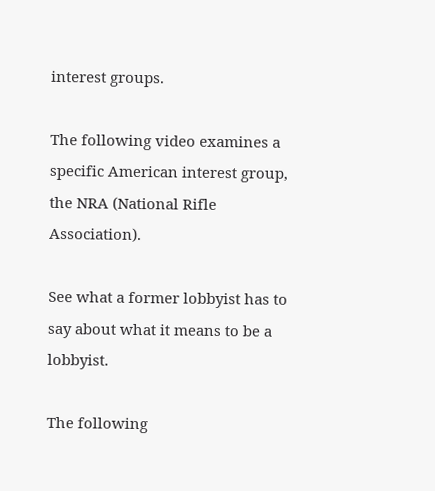interest groups.

The following video examines a specific American interest group, the NRA (National Rifle Association).

See what a former lobbyist has to say about what it means to be a lobbyist.

The following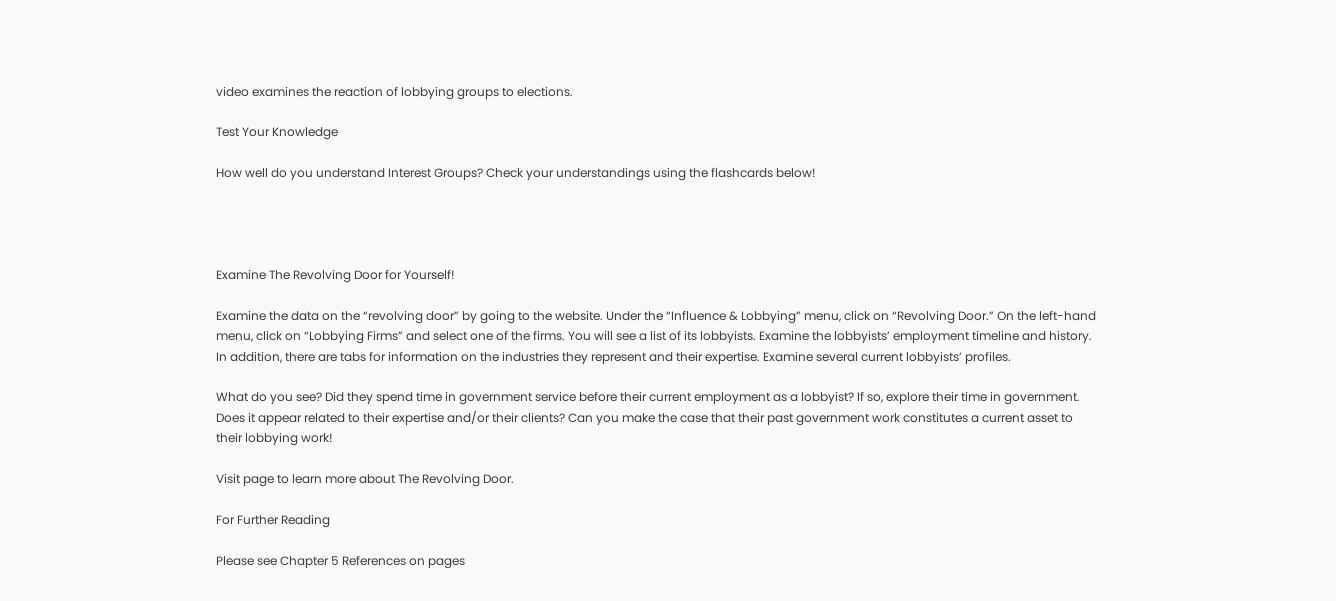video examines the reaction of lobbying groups to elections.

Test Your Knowledge

How well do you understand Interest Groups? Check your understandings using the flashcards below!




Examine The Revolving Door for Yourself!

Examine the data on the “revolving door” by going to the website. Under the “Influence & Lobbying” menu, click on “Revolving Door.” On the left-hand menu, click on “Lobbying Firms” and select one of the firms. You will see a list of its lobbyists. Examine the lobbyists’ employment timeline and history. In addition, there are tabs for information on the industries they represent and their expertise. Examine several current lobbyists’ profiles.

What do you see? Did they spend time in government service before their current employment as a lobbyist? If so, explore their time in government. Does it appear related to their expertise and/or their clients? Can you make the case that their past government work constitutes a current asset to their lobbying work!

Visit page to learn more about The Revolving Door.

For Further Reading

Please see Chapter 5 References on pages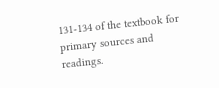131-134 of the textbook for primary sources and readings.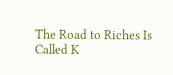The Road to Riches Is Called K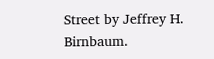Street by Jeffrey H. Birnbaum.